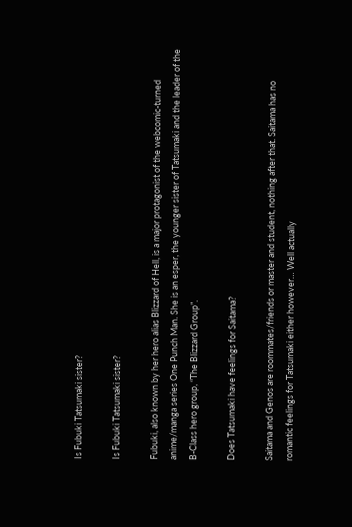Is Fubuki Tatsumaki sister?

Is Fubuki Tatsumaki sister?

Fubuki, also known by her hero alias Blizzard of Hell, is a major protagonist of the webcomic-turned anime/manga series One Punch Man. She is an esper, the younger sister of Tatsumaki and the leader of the B-Class hero group, “The Blizzard Group”.

Does Tatsumaki have feelings for Saitama?

Saitama and Genos are roommates/friends or master and student, nothing after that. Saitama has no romantic feelings for Tatsumaki either however… Well actually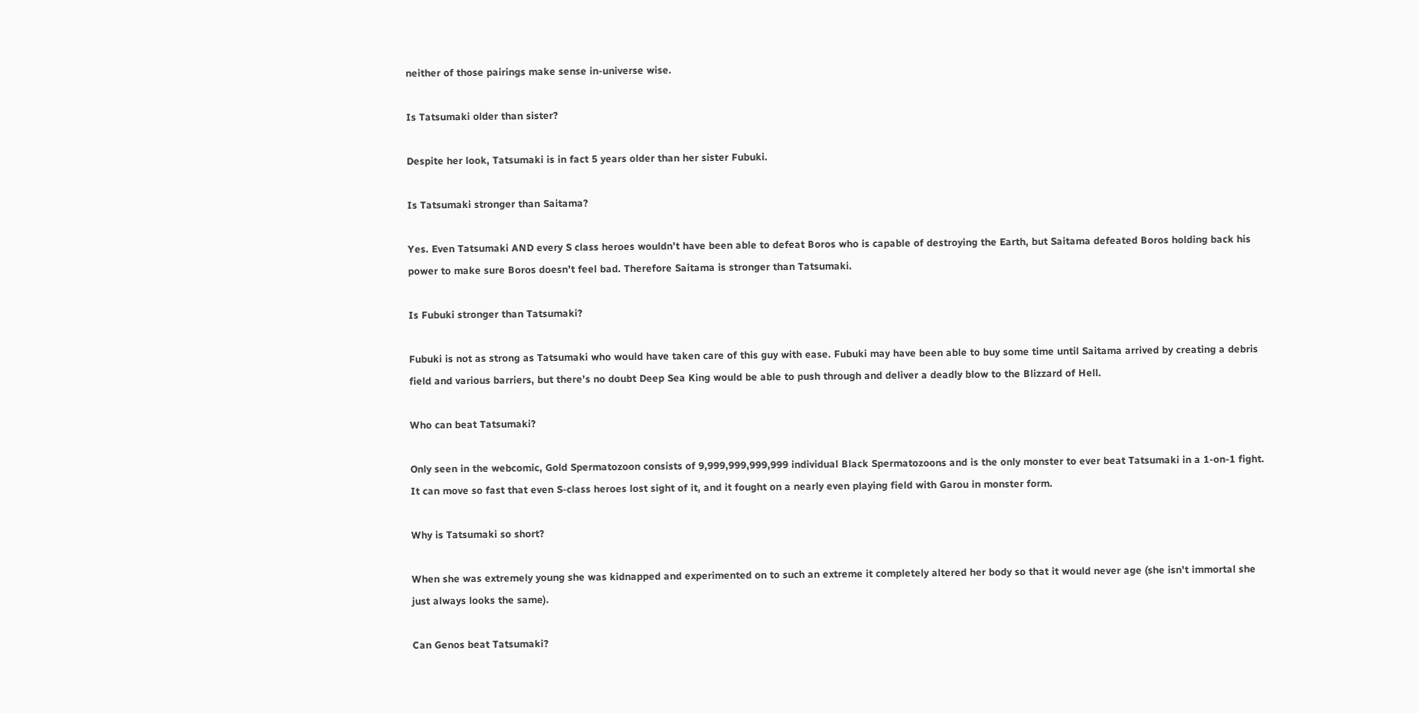neither of those pairings make sense in-universe wise.

Is Tatsumaki older than sister?

Despite her look, Tatsumaki is in fact 5 years older than her sister Fubuki.

Is Tatsumaki stronger than Saitama?

Yes. Even Tatsumaki AND every S class heroes wouldn’t have been able to defeat Boros who is capable of destroying the Earth, but Saitama defeated Boros holding back his power to make sure Boros doesn’t feel bad. Therefore Saitama is stronger than Tatsumaki.

Is Fubuki stronger than Tatsumaki?

Fubuki is not as strong as Tatsumaki who would have taken care of this guy with ease. Fubuki may have been able to buy some time until Saitama arrived by creating a debris field and various barriers, but there’s no doubt Deep Sea King would be able to push through and deliver a deadly blow to the Blizzard of Hell.

Who can beat Tatsumaki?

Only seen in the webcomic, Gold Spermatozoon consists of 9,999,999,999,999 individual Black Spermatozoons and is the only monster to ever beat Tatsumaki in a 1-on-1 fight. It can move so fast that even S-class heroes lost sight of it, and it fought on a nearly even playing field with Garou in monster form.

Why is Tatsumaki so short?

When she was extremely young she was kidnapped and experimented on to such an extreme it completely altered her body so that it would never age (she isn’t immortal she just always looks the same).

Can Genos beat Tatsumaki?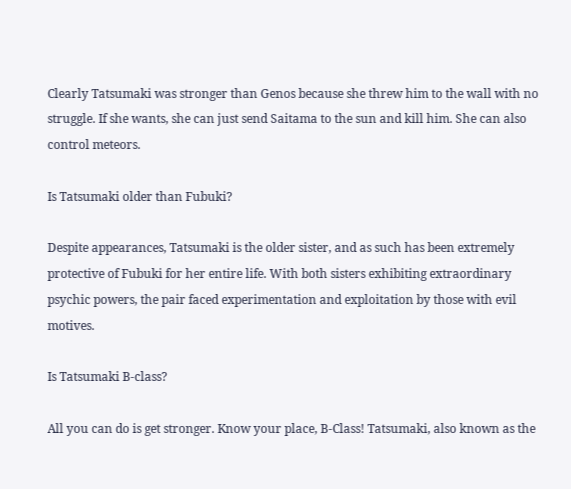Clearly Tatsumaki was stronger than Genos because she threw him to the wall with no struggle. If she wants, she can just send Saitama to the sun and kill him. She can also control meteors.

Is Tatsumaki older than Fubuki?

Despite appearances, Tatsumaki is the older sister, and as such has been extremely protective of Fubuki for her entire life. With both sisters exhibiting extraordinary psychic powers, the pair faced experimentation and exploitation by those with evil motives.

Is Tatsumaki B-class?

All you can do is get stronger. Know your place, B-Class! Tatsumaki, also known as the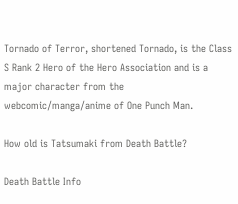Tornado of Terror, shortened Tornado, is the Class S Rank 2 Hero of the Hero Association and is a major character from the webcomic/manga/anime of One Punch Man.

How old is Tatsumaki from Death Battle?

Death Battle Info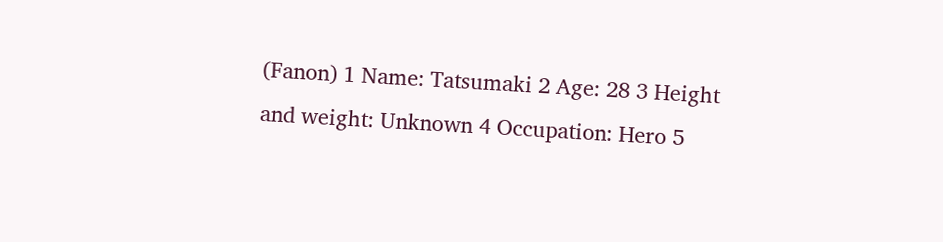(Fanon) 1 Name: Tatsumaki 2 Age: 28 3 Height and weight: Unknown 4 Occupation: Hero 5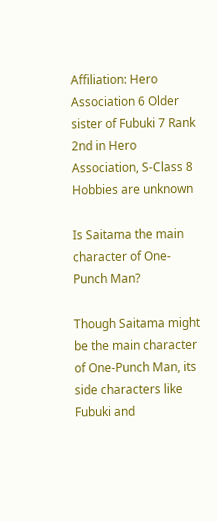Affiliation: Hero Association 6 Older sister of Fubuki 7 Rank 2nd in Hero Association, S-Class 8 Hobbies are unknown

Is Saitama the main character of One-Punch Man?

Though Saitama might be the main character of One-Punch Man, its side characters like Fubuki and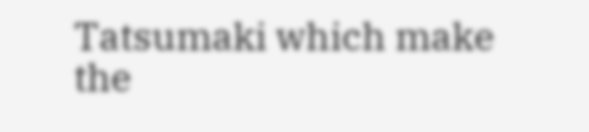Tatsumaki which make the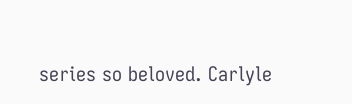series so beloved. Carlyle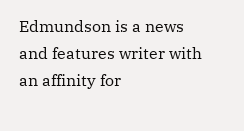Edmundson is a news and features writer with an affinity for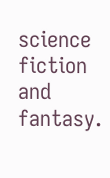science fiction and fantasy.